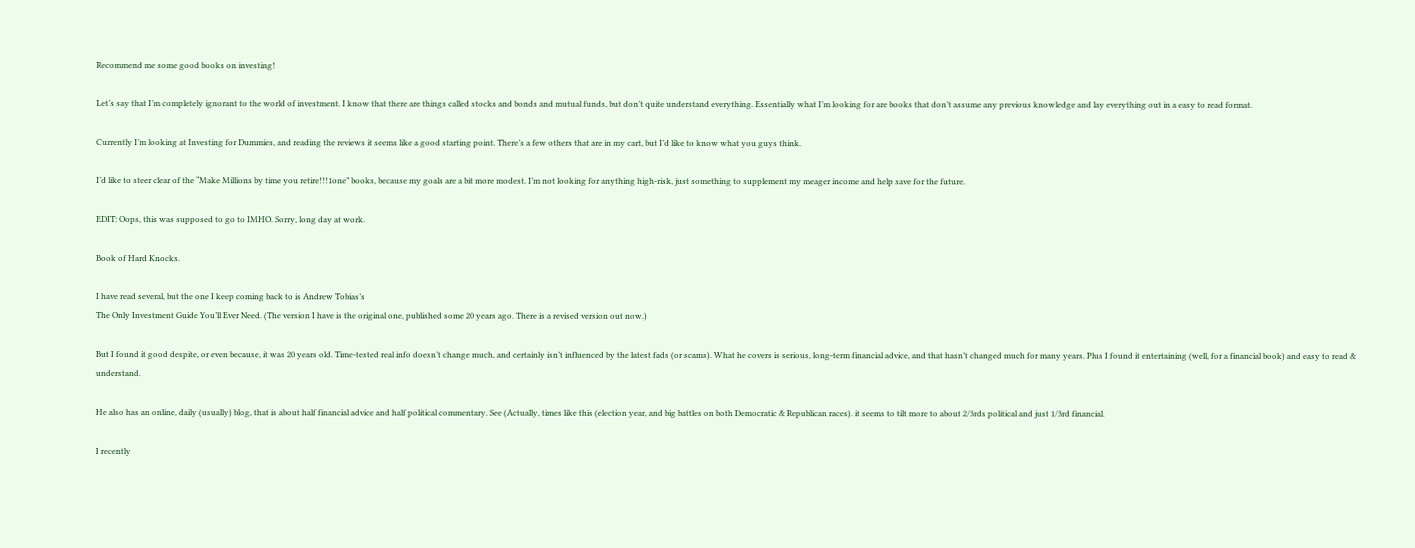Recommend me some good books on investing!

Let’s say that I’m completely ignorant to the world of investment. I know that there are things called stocks and bonds and mutual funds, but don’t quite understand everything. Essentially what I’m looking for are books that don’t assume any previous knowledge and lay everything out in a easy to read format.

Currently I’m looking at Investing for Dummies, and reading the reviews it seems like a good starting point. There’s a few others that are in my cart, but I’d like to know what you guys think.

I’d like to steer clear of the “Make Millions by time you retire!!!1one” books, because my goals are a bit more modest. I’m not looking for anything high-risk, just something to supplement my meager income and help save for the future.

EDIT: Oops, this was supposed to go to IMHO. Sorry, long day at work.

Book of Hard Knocks.

I have read several, but the one I keep coming back to is Andrew Tobias’s
The Only Investment Guide You’ll Ever Need. (The version I have is the original one, published some 20 years ago. There is a revised version out now.)

But I found it good despite, or even because, it was 20 years old. Time-tested real info doesn’t change much, and certainly isn’t influenced by the latest fads (or scams). What he covers is serious, long-term financial advice, and that hasn’t changed much for many years. Plus I found it entertaining (well, for a financial book) and easy to read & understand.

He also has an online, daily (usually) blog, that is about half financial advice and half political commentary. See (Actually, times like this (election year, and big battles on both Democratic & Republican races). it seems to tilt more to about 2/3rds political and just 1/3rd financial.

I recently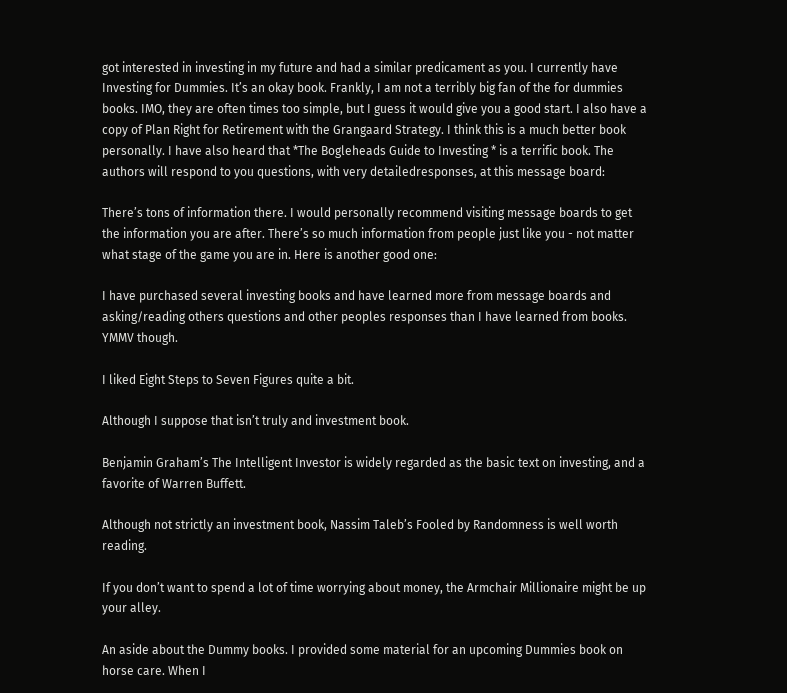got interested in investing in my future and had a similar predicament as you. I currently have Investing for Dummies. It’s an okay book. Frankly, I am not a terribly big fan of the for dummies books. IMO, they are often times too simple, but I guess it would give you a good start. I also have a copy of Plan Right for Retirement with the Grangaard Strategy. I think this is a much better book personally. I have also heard that *The Bogleheads Guide to Investing * is a terrific book. The authors will respond to you questions, with very detailedresponses, at this message board:

There’s tons of information there. I would personally recommend visiting message boards to get the information you are after. There’s so much information from people just like you - not matter what stage of the game you are in. Here is another good one:

I have purchased several investing books and have learned more from message boards and asking/reading others questions and other peoples responses than I have learned from books. YMMV though.

I liked Eight Steps to Seven Figures quite a bit.

Although I suppose that isn’t truly and investment book.

Benjamin Graham’s The Intelligent Investor is widely regarded as the basic text on investing, and a favorite of Warren Buffett.

Although not strictly an investment book, Nassim Taleb’s Fooled by Randomness is well worth reading.

If you don’t want to spend a lot of time worrying about money, the Armchair Millionaire might be up your alley.

An aside about the Dummy books. I provided some material for an upcoming Dummies book on horse care. When I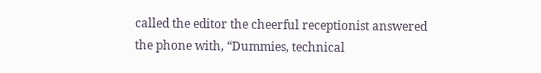called the editor the cheerful receptionist answered the phone with, “Dummies, technical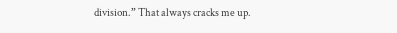division.” That always cracks me up.